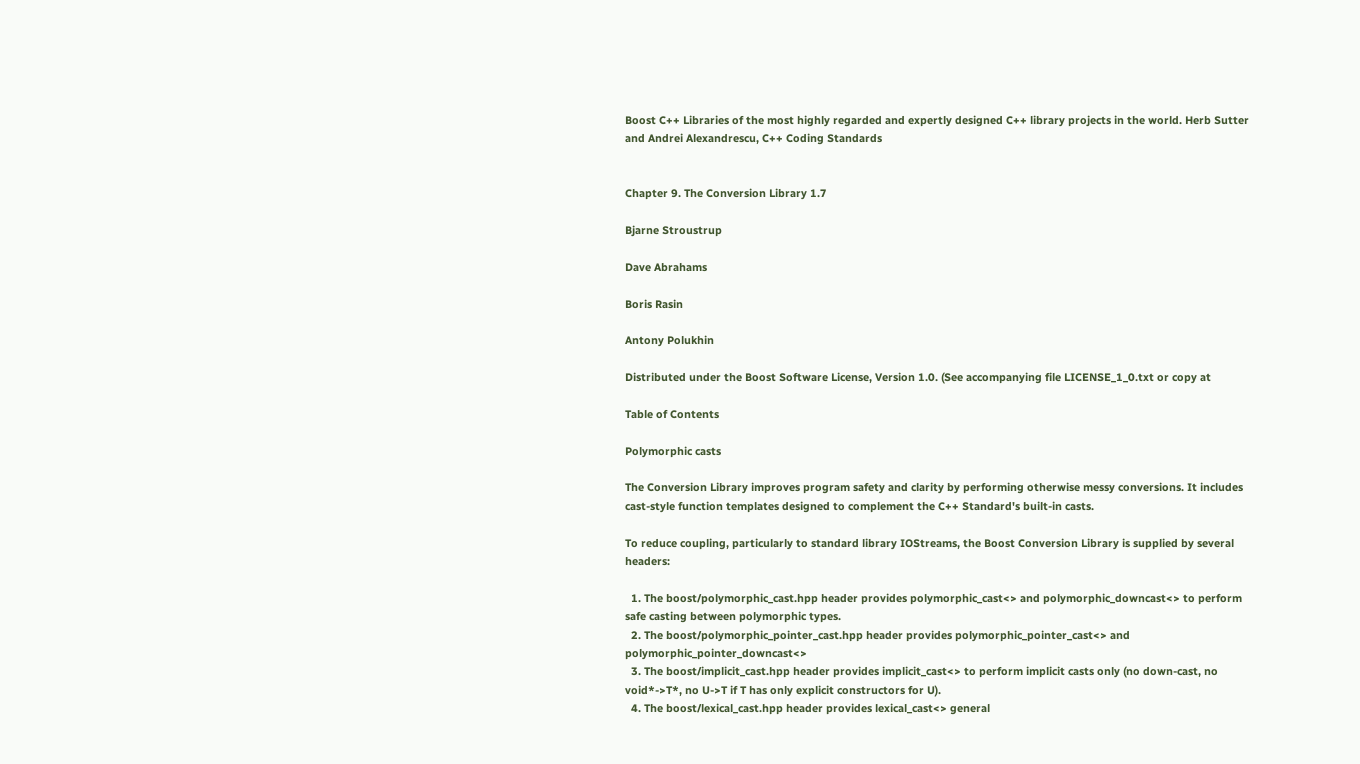Boost C++ Libraries of the most highly regarded and expertly designed C++ library projects in the world. Herb Sutter and Andrei Alexandrescu, C++ Coding Standards


Chapter 9. The Conversion Library 1.7

Bjarne Stroustrup

Dave Abrahams

Boris Rasin

Antony Polukhin

Distributed under the Boost Software License, Version 1.0. (See accompanying file LICENSE_1_0.txt or copy at

Table of Contents

Polymorphic casts

The Conversion Library improves program safety and clarity by performing otherwise messy conversions. It includes cast-style function templates designed to complement the C++ Standard's built-in casts.

To reduce coupling, particularly to standard library IOStreams, the Boost Conversion Library is supplied by several headers:

  1. The boost/polymorphic_cast.hpp header provides polymorphic_cast<> and polymorphic_downcast<> to perform safe casting between polymorphic types.
  2. The boost/polymorphic_pointer_cast.hpp header provides polymorphic_pointer_cast<> and polymorphic_pointer_downcast<>
  3. The boost/implicit_cast.hpp header provides implicit_cast<> to perform implicit casts only (no down-cast, no void*->T*, no U->T if T has only explicit constructors for U).
  4. The boost/lexical_cast.hpp header provides lexical_cast<> general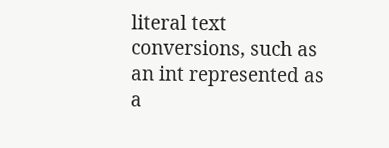literal text conversions, such as an int represented as a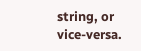string, or vice-versa.